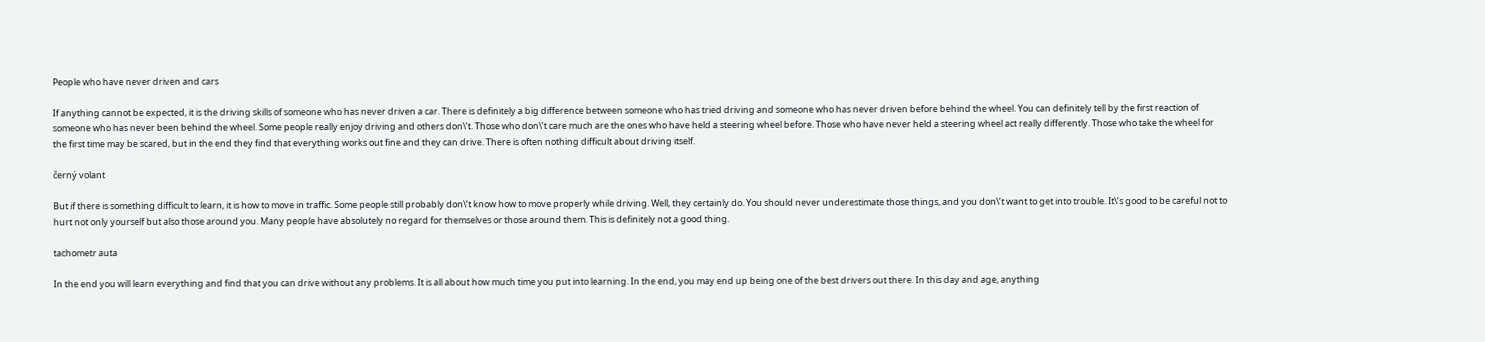People who have never driven and cars

If anything cannot be expected, it is the driving skills of someone who has never driven a car. There is definitely a big difference between someone who has tried driving and someone who has never driven before behind the wheel. You can definitely tell by the first reaction of someone who has never been behind the wheel. Some people really enjoy driving and others don\’t. Those who don\’t care much are the ones who have held a steering wheel before. Those who have never held a steering wheel act really differently. Those who take the wheel for the first time may be scared, but in the end they find that everything works out fine and they can drive. There is often nothing difficult about driving itself.

černý volant

But if there is something difficult to learn, it is how to move in traffic. Some people still probably don\’t know how to move properly while driving. Well, they certainly do. You should never underestimate those things, and you don\’t want to get into trouble. It\’s good to be careful not to hurt not only yourself but also those around you. Many people have absolutely no regard for themselves or those around them. This is definitely not a good thing.

tachometr auta

In the end you will learn everything and find that you can drive without any problems. It is all about how much time you put into learning. In the end, you may end up being one of the best drivers out there. In this day and age, anything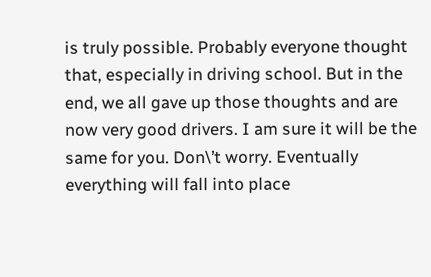is truly possible. Probably everyone thought that, especially in driving school. But in the end, we all gave up those thoughts and are now very good drivers. I am sure it will be the same for you. Don\’t worry. Eventually everything will fall into place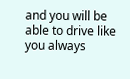and you will be able to drive like you always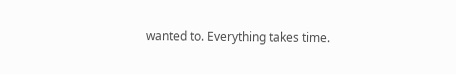wanted to. Everything takes time.